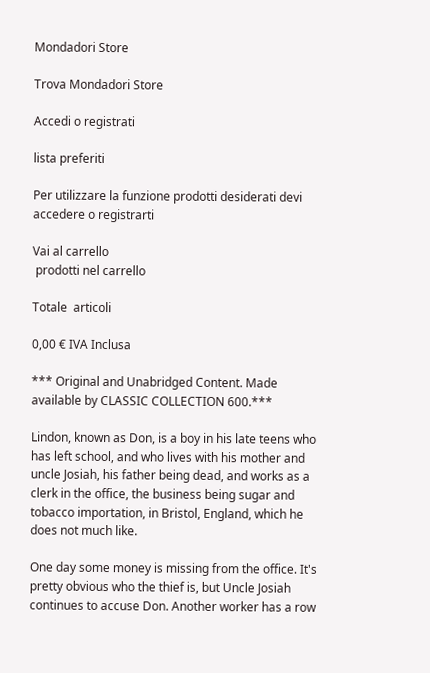Mondadori Store

Trova Mondadori Store

Accedi o registrati

lista preferiti

Per utilizzare la funzione prodotti desiderati devi accedere o registrarti

Vai al carrello
 prodotti nel carrello

Totale  articoli

0,00 € IVA Inclusa

*** Original and Unabridged Content. Made available by CLASSIC COLLECTION 600.***

Lindon, known as Don, is a boy in his late teens who has left school, and who lives with his mother and uncle Josiah, his father being dead, and works as a clerk in the office, the business being sugar and tobacco importation, in Bristol, England, which he does not much like.

One day some money is missing from the office. It's pretty obvious who the thief is, but Uncle Josiah continues to accuse Don. Another worker has a row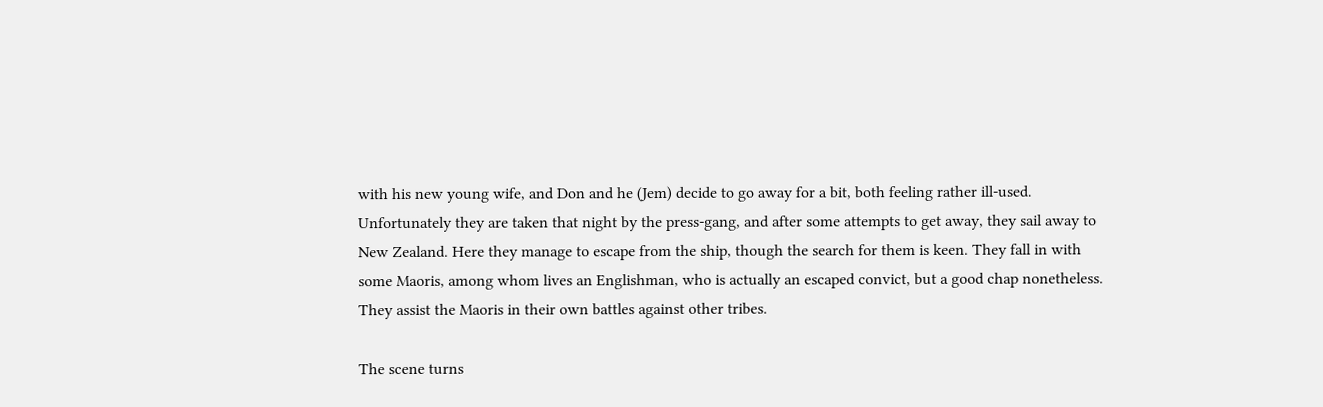with his new young wife, and Don and he (Jem) decide to go away for a bit, both feeling rather ill-used. Unfortunately they are taken that night by the press-gang, and after some attempts to get away, they sail away to New Zealand. Here they manage to escape from the ship, though the search for them is keen. They fall in with some Maoris, among whom lives an Englishman, who is actually an escaped convict, but a good chap nonetheless. They assist the Maoris in their own battles against other tribes.

The scene turns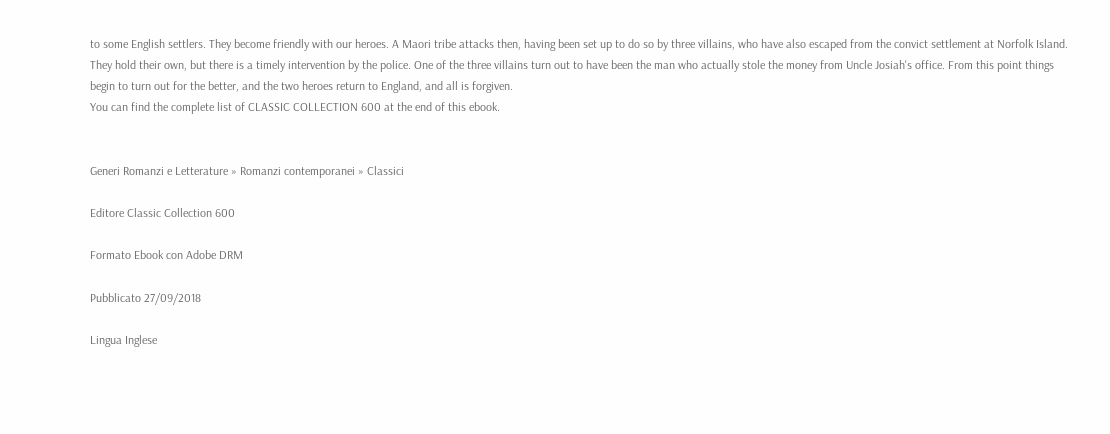to some English settlers. They become friendly with our heroes. A Maori tribe attacks then, having been set up to do so by three villains, who have also escaped from the convict settlement at Norfolk Island. They hold their own, but there is a timely intervention by the police. One of the three villains turn out to have been the man who actually stole the money from Uncle Josiah's office. From this point things begin to turn out for the better, and the two heroes return to England, and all is forgiven.
You can find the complete list of CLASSIC COLLECTION 600 at the end of this ebook.


Generi Romanzi e Letterature » Romanzi contemporanei » Classici

Editore Classic Collection 600

Formato Ebook con Adobe DRM

Pubblicato 27/09/2018

Lingua Inglese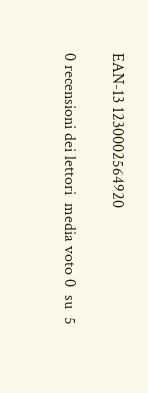EAN-13 1230002564920

0 recensioni dei lettori  media voto 0  su  5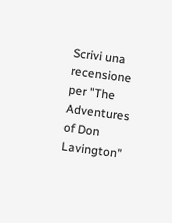Scrivi una recensione per "The Adventures of Don Lavington"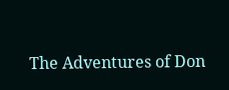The Adventures of Don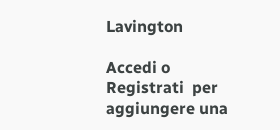Lavington

Accedi o Registrati  per aggiungere una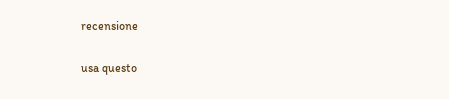recensione

usa questo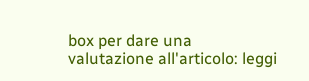box per dare una valutazione all'articolo: leggi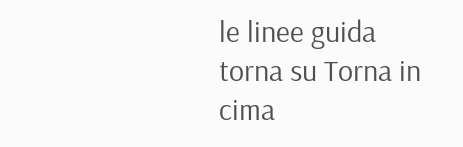le linee guida
torna su Torna in cima